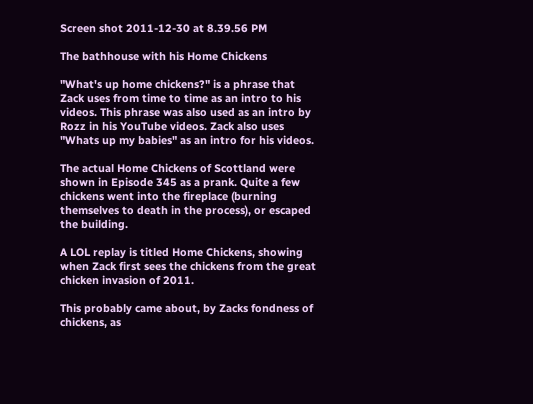Screen shot 2011-12-30 at 8.39.56 PM

The bathhouse with his Home Chickens

"What's up home chickens?" is a phrase that Zack uses from time to time as an intro to his videos. This phrase was also used as an intro by Rozz in his YouTube videos. Zack also uses "Whats up my babies" as an intro for his videos.

The actual Home Chickens of Scottland were shown in Episode 345 as a prank. Quite a few chickens went into the fireplace (burning themselves to death in the process), or escaped the building.

A LOL replay is titled Home Chickens, showing when Zack first sees the chickens from the great chicken invasion of 2011.

This probably came about, by Zacks fondness of chickens, as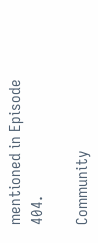mentioned in Episode 404.

Community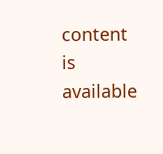content is available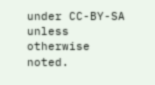under CC-BY-SA unless otherwise noted.